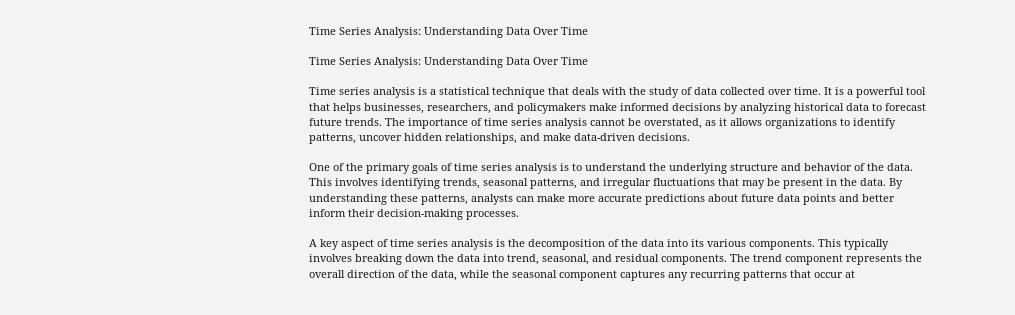Time Series Analysis: Understanding Data Over Time

Time Series Analysis: Understanding Data Over Time

Time series analysis is a statistical technique that deals with the study of data collected over time. It is a powerful tool that helps businesses, researchers, and policymakers make informed decisions by analyzing historical data to forecast future trends. The importance of time series analysis cannot be overstated, as it allows organizations to identify patterns, uncover hidden relationships, and make data-driven decisions.

One of the primary goals of time series analysis is to understand the underlying structure and behavior of the data. This involves identifying trends, seasonal patterns, and irregular fluctuations that may be present in the data. By understanding these patterns, analysts can make more accurate predictions about future data points and better inform their decision-making processes.

A key aspect of time series analysis is the decomposition of the data into its various components. This typically involves breaking down the data into trend, seasonal, and residual components. The trend component represents the overall direction of the data, while the seasonal component captures any recurring patterns that occur at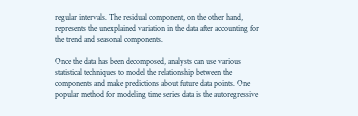regular intervals. The residual component, on the other hand, represents the unexplained variation in the data after accounting for the trend and seasonal components.

Once the data has been decomposed, analysts can use various statistical techniques to model the relationship between the components and make predictions about future data points. One popular method for modeling time series data is the autoregressive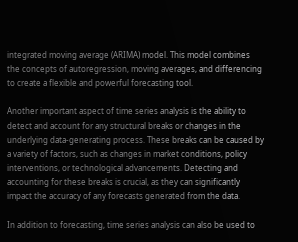integrated moving average (ARIMA) model. This model combines the concepts of autoregression, moving averages, and differencing to create a flexible and powerful forecasting tool.

Another important aspect of time series analysis is the ability to detect and account for any structural breaks or changes in the underlying data-generating process. These breaks can be caused by a variety of factors, such as changes in market conditions, policy interventions, or technological advancements. Detecting and accounting for these breaks is crucial, as they can significantly impact the accuracy of any forecasts generated from the data.

In addition to forecasting, time series analysis can also be used to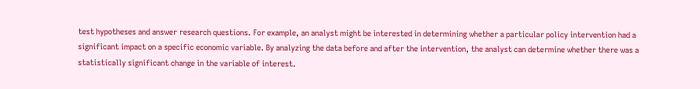test hypotheses and answer research questions. For example, an analyst might be interested in determining whether a particular policy intervention had a significant impact on a specific economic variable. By analyzing the data before and after the intervention, the analyst can determine whether there was a statistically significant change in the variable of interest.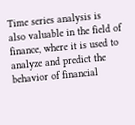Time series analysis is also valuable in the field of finance, where it is used to analyze and predict the behavior of financial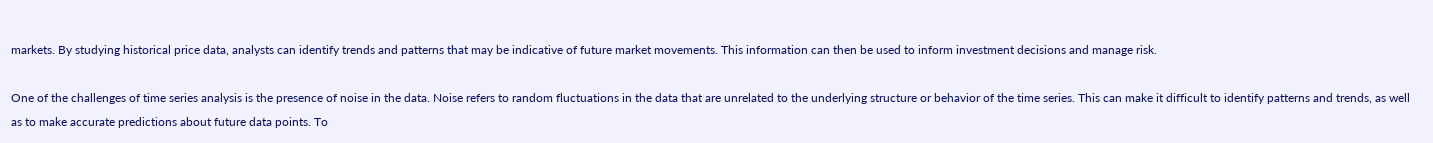markets. By studying historical price data, analysts can identify trends and patterns that may be indicative of future market movements. This information can then be used to inform investment decisions and manage risk.

One of the challenges of time series analysis is the presence of noise in the data. Noise refers to random fluctuations in the data that are unrelated to the underlying structure or behavior of the time series. This can make it difficult to identify patterns and trends, as well as to make accurate predictions about future data points. To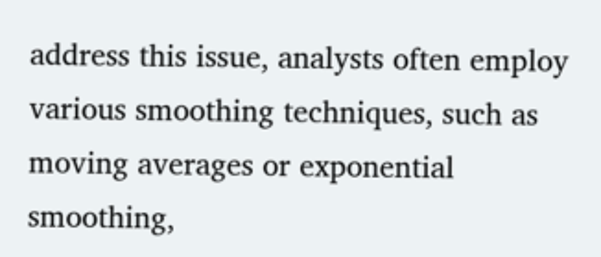address this issue, analysts often employ various smoothing techniques, such as moving averages or exponential smoothing,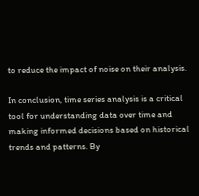to reduce the impact of noise on their analysis.

In conclusion, time series analysis is a critical tool for understanding data over time and making informed decisions based on historical trends and patterns. By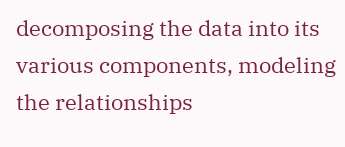decomposing the data into its various components, modeling the relationships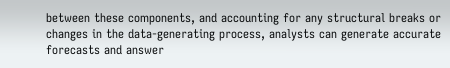between these components, and accounting for any structural breaks or changes in the data-generating process, analysts can generate accurate forecasts and answer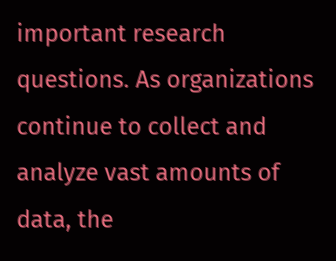important research questions. As organizations continue to collect and analyze vast amounts of data, the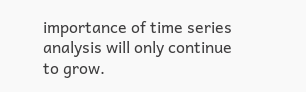importance of time series analysis will only continue to grow.